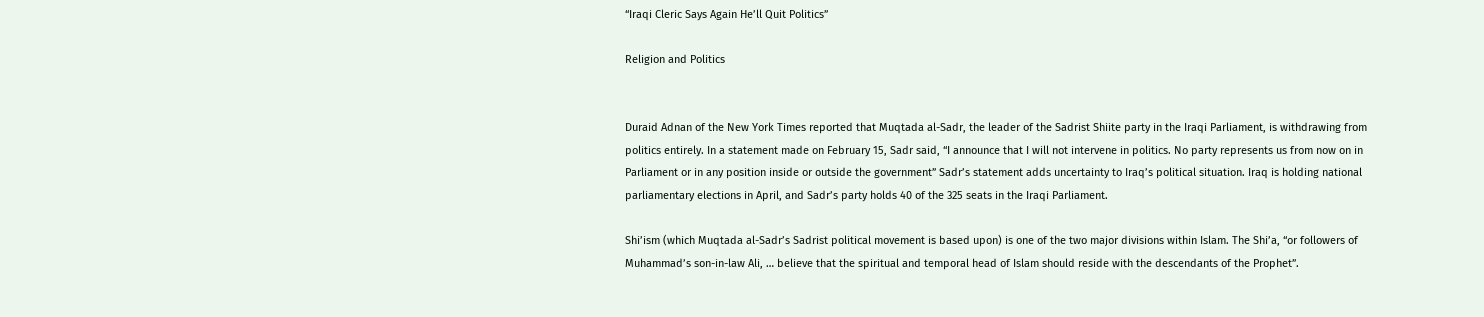“Iraqi Cleric Says Again He’ll Quit Politics”

Religion and Politics


Duraid Adnan of the New York Times reported that Muqtada al-Sadr, the leader of the Sadrist Shiite party in the Iraqi Parliament, is withdrawing from politics entirely. In a statement made on February 15, Sadr said, “I announce that I will not intervene in politics. No party represents us from now on in Parliament or in any position inside or outside the government” Sadr’s statement adds uncertainty to Iraq’s political situation. Iraq is holding national parliamentary elections in April, and Sadr’s party holds 40 of the 325 seats in the Iraqi Parliament.

Shi’ism (which Muqtada al-Sadr’s Sadrist political movement is based upon) is one of the two major divisions within Islam. The Shi’a, “or followers of Muhammad’s son-in-law Ali, … believe that the spiritual and temporal head of Islam should reside with the descendants of the Prophet”.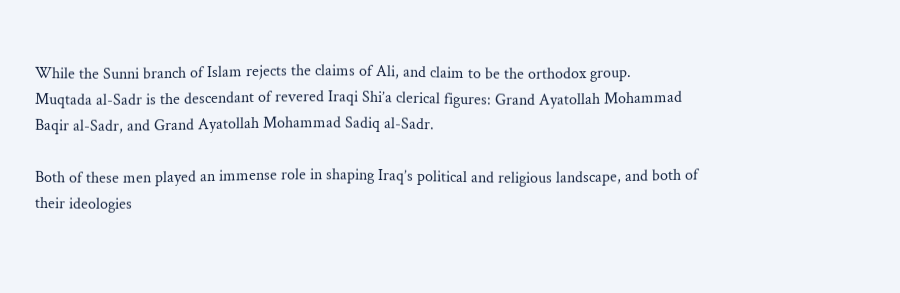While the Sunni branch of Islam rejects the claims of Ali, and claim to be the orthodox group.
Muqtada al-Sadr is the descendant of revered Iraqi Shi’a clerical figures: Grand Ayatollah Mohammad Baqir al-Sadr, and Grand Ayatollah Mohammad Sadiq al-Sadr.

Both of these men played an immense role in shaping Iraq’s political and religious landscape, and both of their ideologies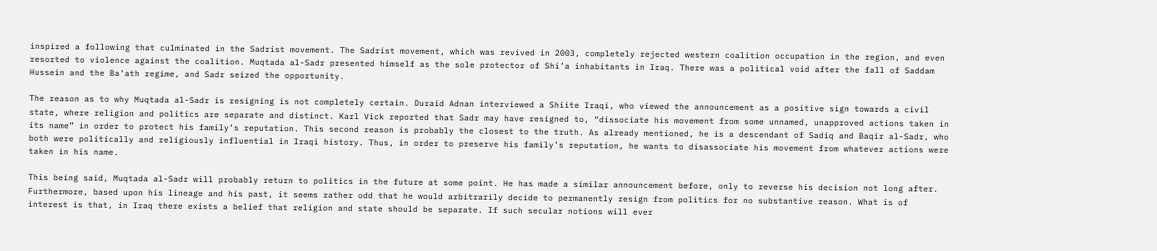inspired a following that culminated in the Sadrist movement. The Sadrist movement, which was revived in 2003, completely rejected western coalition occupation in the region, and even resorted to violence against the coalition. Muqtada al-Sadr presented himself as the sole protector of Shi’a inhabitants in Iraq. There was a political void after the fall of Saddam Hussein and the Ba’ath regime, and Sadr seized the opportunity.

The reason as to why Muqtada al-Sadr is resigning is not completely certain. Duraid Adnan interviewed a Shiite Iraqi, who viewed the announcement as a positive sign towards a civil state, where religion and politics are separate and distinct. Karl Vick reported that Sadr may have resigned to, “dissociate his movement from some unnamed, unapproved actions taken in its name” in order to protect his family’s reputation. This second reason is probably the closest to the truth. As already mentioned, he is a descendant of Sadiq and Baqir al-Sadr, who both were politically and religiously influential in Iraqi history. Thus, in order to preserve his family’s reputation, he wants to disassociate his movement from whatever actions were taken in his name.

This being said, Muqtada al-Sadr will probably return to politics in the future at some point. He has made a similar announcement before, only to reverse his decision not long after. Furthermore, based upon his lineage and his past, it seems rather odd that he would arbitrarily decide to permanently resign from politics for no substantive reason. What is of interest is that, in Iraq there exists a belief that religion and state should be separate. If such secular notions will ever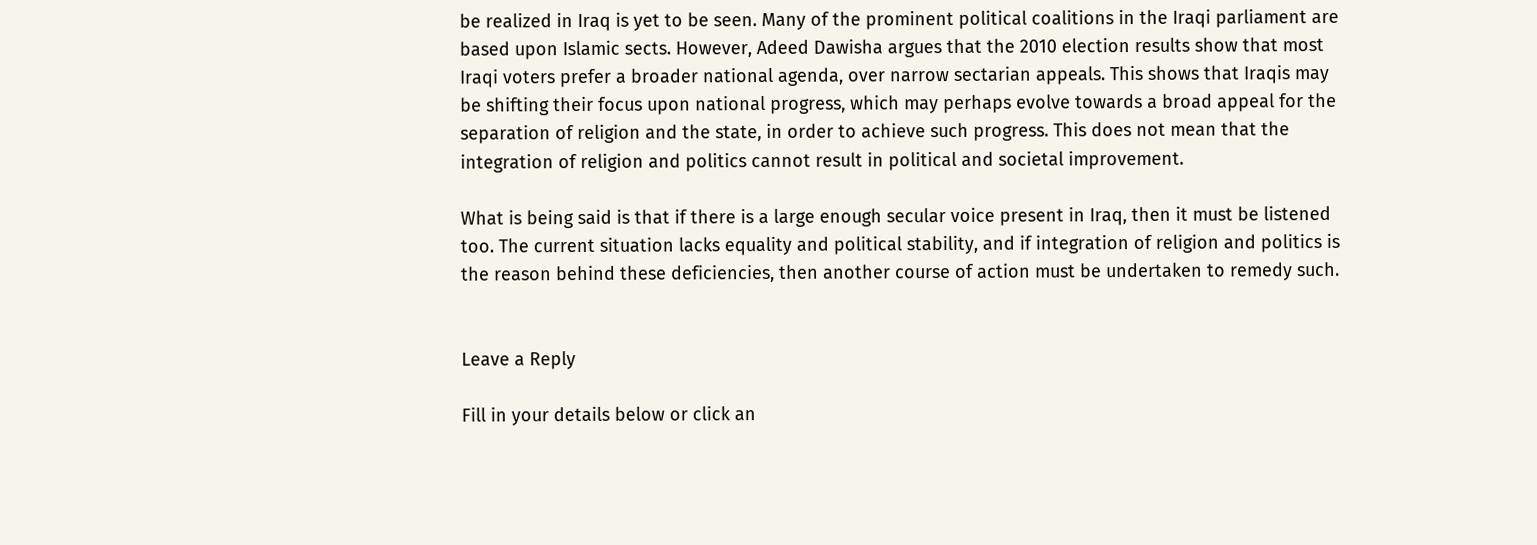be realized in Iraq is yet to be seen. Many of the prominent political coalitions in the Iraqi parliament are based upon Islamic sects. However, Adeed Dawisha argues that the 2010 election results show that most Iraqi voters prefer a broader national agenda, over narrow sectarian appeals. This shows that Iraqis may be shifting their focus upon national progress, which may perhaps evolve towards a broad appeal for the separation of religion and the state, in order to achieve such progress. This does not mean that the integration of religion and politics cannot result in political and societal improvement.

What is being said is that if there is a large enough secular voice present in Iraq, then it must be listened too. The current situation lacks equality and political stability, and if integration of religion and politics is the reason behind these deficiencies, then another course of action must be undertaken to remedy such.


Leave a Reply

Fill in your details below or click an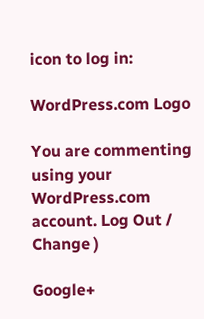icon to log in:

WordPress.com Logo

You are commenting using your WordPress.com account. Log Out /  Change )

Google+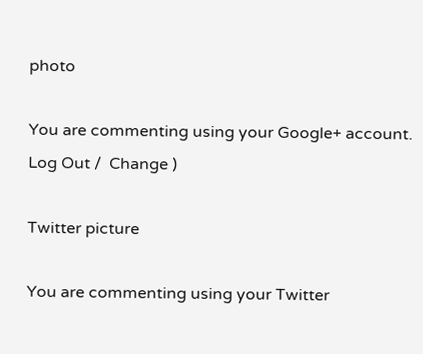photo

You are commenting using your Google+ account. Log Out /  Change )

Twitter picture

You are commenting using your Twitter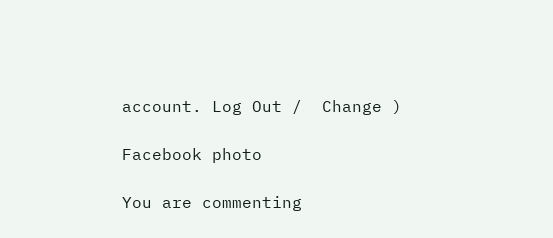account. Log Out /  Change )

Facebook photo

You are commenting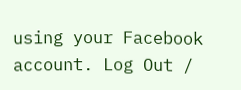using your Facebook account. Log Out /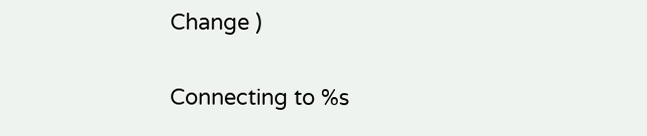Change )


Connecting to %s